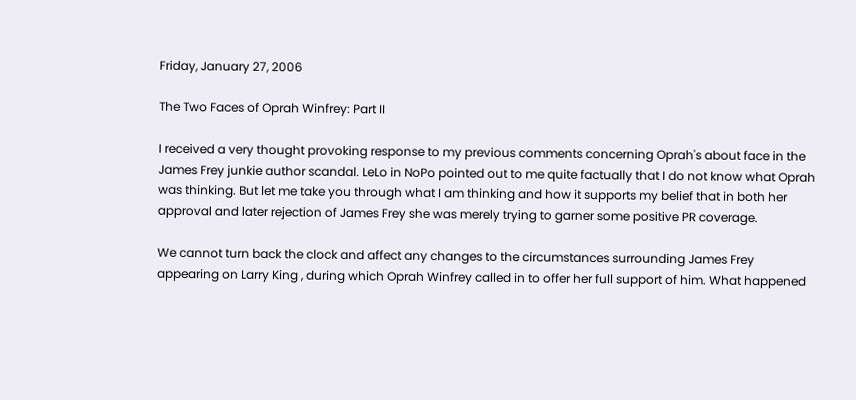Friday, January 27, 2006

The Two Faces of Oprah Winfrey: Part II

I received a very thought provoking response to my previous comments concerning Oprah's about face in the James Frey junkie author scandal. LeLo in NoPo pointed out to me quite factually that I do not know what Oprah was thinking. But let me take you through what I am thinking and how it supports my belief that in both her approval and later rejection of James Frey she was merely trying to garner some positive PR coverage.

We cannot turn back the clock and affect any changes to the circumstances surrounding James Frey appearing on Larry King , during which Oprah Winfrey called in to offer her full support of him. What happened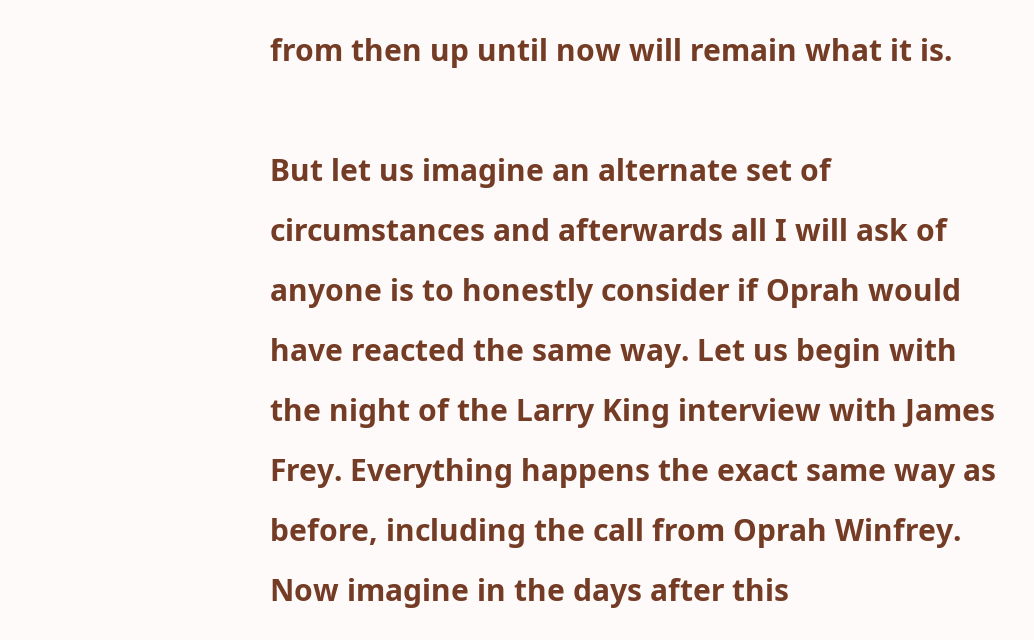from then up until now will remain what it is.

But let us imagine an alternate set of circumstances and afterwards all I will ask of anyone is to honestly consider if Oprah would have reacted the same way. Let us begin with the night of the Larry King interview with James Frey. Everything happens the exact same way as before, including the call from Oprah Winfrey. Now imagine in the days after this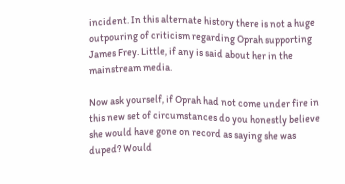incident. In this alternate history there is not a huge outpouring of criticism regarding Oprah supporting James Frey. Little, if any is said about her in the mainstream media.

Now ask yourself, if Oprah had not come under fire in this new set of circumstances do you honestly believe she would have gone on record as saying she was duped? Would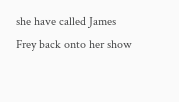she have called James Frey back onto her show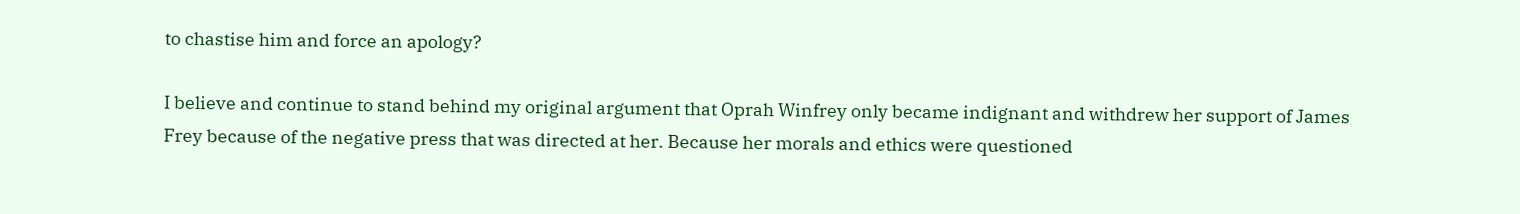to chastise him and force an apology?

I believe and continue to stand behind my original argument that Oprah Winfrey only became indignant and withdrew her support of James Frey because of the negative press that was directed at her. Because her morals and ethics were questioned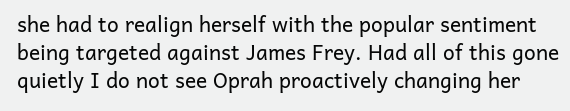she had to realign herself with the popular sentiment being targeted against James Frey. Had all of this gone quietly I do not see Oprah proactively changing her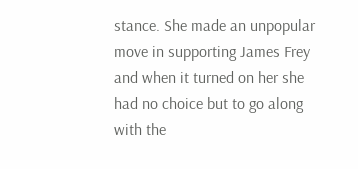stance. She made an unpopular move in supporting James Frey and when it turned on her she had no choice but to go along with the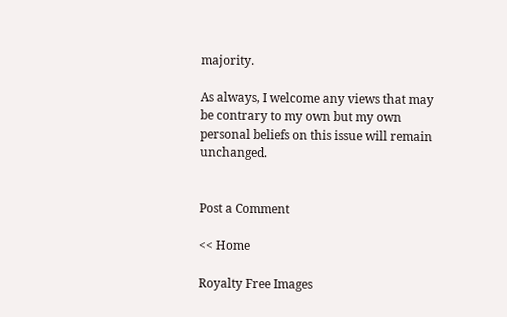majority.

As always, I welcome any views that may be contrary to my own but my own personal beliefs on this issue will remain unchanged.


Post a Comment

<< Home

Royalty Free Images